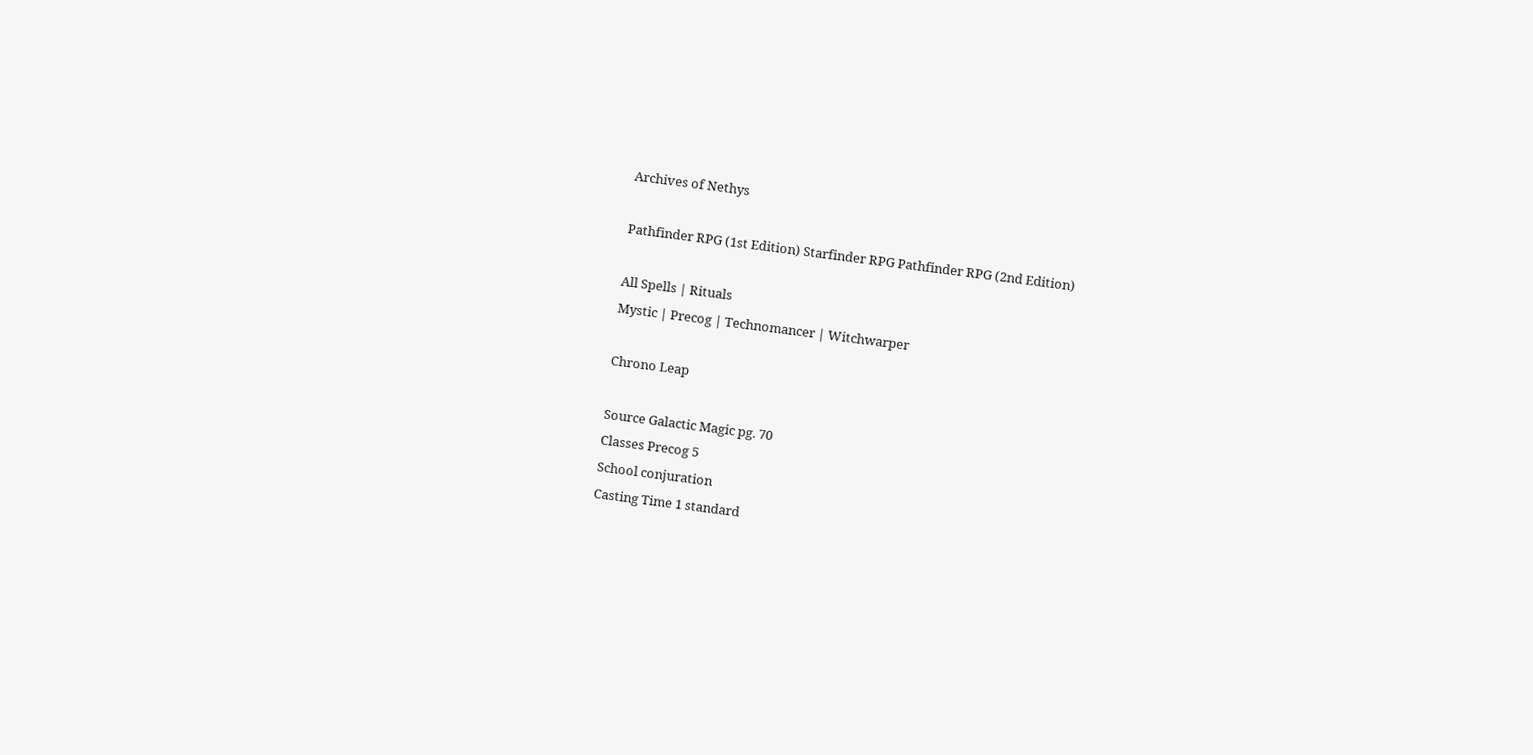Archives of Nethys

Pathfinder RPG (1st Edition) Starfinder RPG Pathfinder RPG (2nd Edition)

All Spells | Rituals
Mystic | Precog | Technomancer | Witchwarper

Chrono Leap

Source Galactic Magic pg. 70
Classes Precog 5
School conjuration
Casting Time 1 standard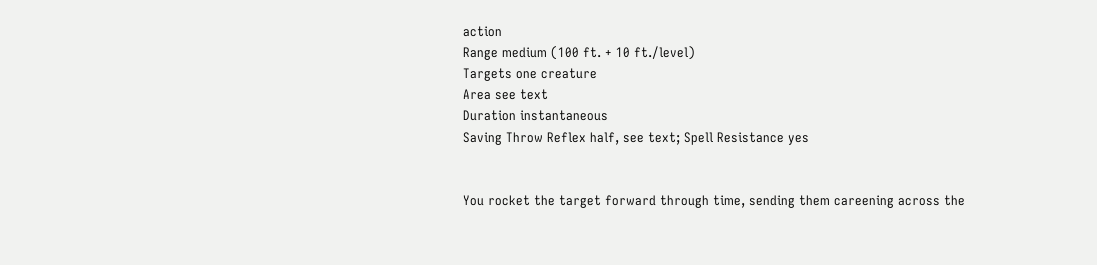action
Range medium (100 ft. + 10 ft./level)
Targets one creature
Area see text
Duration instantaneous
Saving Throw Reflex half, see text; Spell Resistance yes


You rocket the target forward through time, sending them careening across the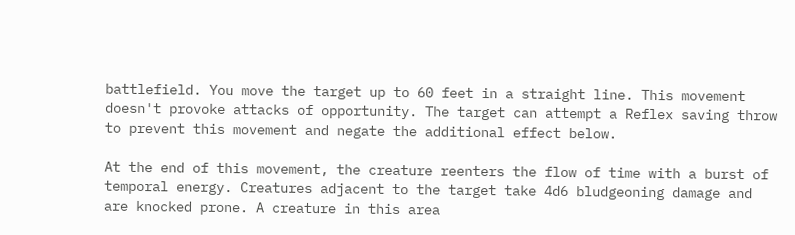battlefield. You move the target up to 60 feet in a straight line. This movement doesn't provoke attacks of opportunity. The target can attempt a Reflex saving throw to prevent this movement and negate the additional effect below.

At the end of this movement, the creature reenters the flow of time with a burst of temporal energy. Creatures adjacent to the target take 4d6 bludgeoning damage and are knocked prone. A creature in this area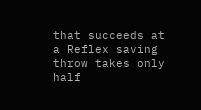that succeeds at a Reflex saving throw takes only half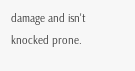damage and isn't knocked prone.